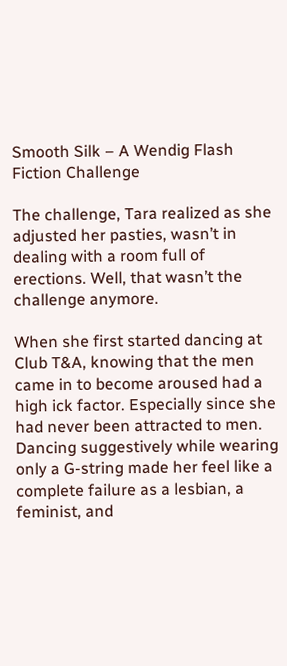Smooth Silk – A Wendig Flash Fiction Challenge

The challenge, Tara realized as she adjusted her pasties, wasn’t in dealing with a room full of erections. Well, that wasn’t the challenge anymore.

When she first started dancing at Club T&A, knowing that the men came in to become aroused had a high ick factor. Especially since she had never been attracted to men. Dancing suggestively while wearing only a G-string made her feel like a complete failure as a lesbian, a feminist, and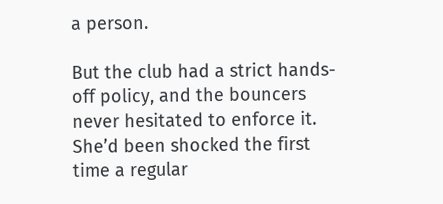a person.

But the club had a strict hands-off policy, and the bouncers never hesitated to enforce it. She’d been shocked the first time a regular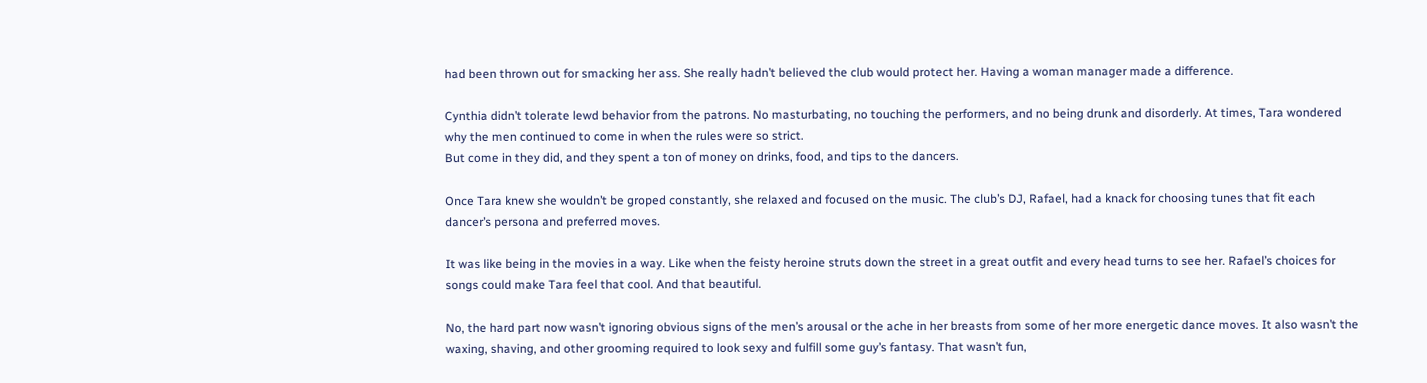had been thrown out for smacking her ass. She really hadn’t believed the club would protect her. Having a woman manager made a difference.

Cynthia didn’t tolerate lewd behavior from the patrons. No masturbating, no touching the performers, and no being drunk and disorderly. At times, Tara wondered why the men continued to come in when the rules were so strict.
But come in they did, and they spent a ton of money on drinks, food, and tips to the dancers.

Once Tara knew she wouldn’t be groped constantly, she relaxed and focused on the music. The club’s DJ, Rafael, had a knack for choosing tunes that fit each dancer’s persona and preferred moves.

It was like being in the movies in a way. Like when the feisty heroine struts down the street in a great outfit and every head turns to see her. Rafael’s choices for songs could make Tara feel that cool. And that beautiful.

No, the hard part now wasn’t ignoring obvious signs of the men’s arousal or the ache in her breasts from some of her more energetic dance moves. It also wasn’t the waxing, shaving, and other grooming required to look sexy and fulfill some guy’s fantasy. That wasn’t fun,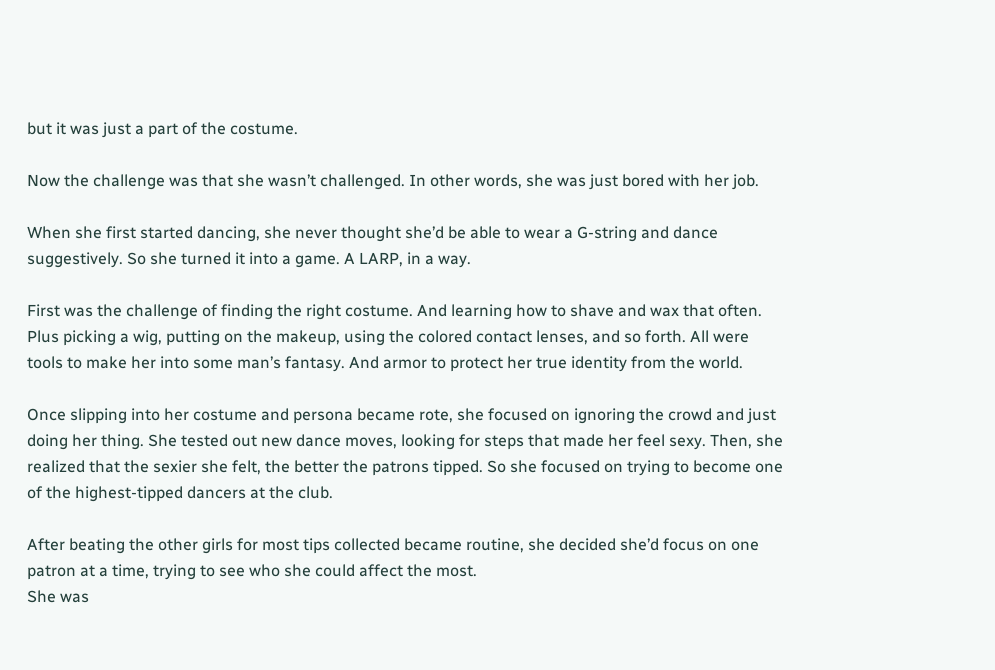but it was just a part of the costume.

Now the challenge was that she wasn’t challenged. In other words, she was just bored with her job.

When she first started dancing, she never thought she’d be able to wear a G-string and dance suggestively. So she turned it into a game. A LARP, in a way.

First was the challenge of finding the right costume. And learning how to shave and wax that often. Plus picking a wig, putting on the makeup, using the colored contact lenses, and so forth. All were tools to make her into some man’s fantasy. And armor to protect her true identity from the world.

Once slipping into her costume and persona became rote, she focused on ignoring the crowd and just doing her thing. She tested out new dance moves, looking for steps that made her feel sexy. Then, she realized that the sexier she felt, the better the patrons tipped. So she focused on trying to become one of the highest-tipped dancers at the club.

After beating the other girls for most tips collected became routine, she decided she’d focus on one patron at a time, trying to see who she could affect the most.
She was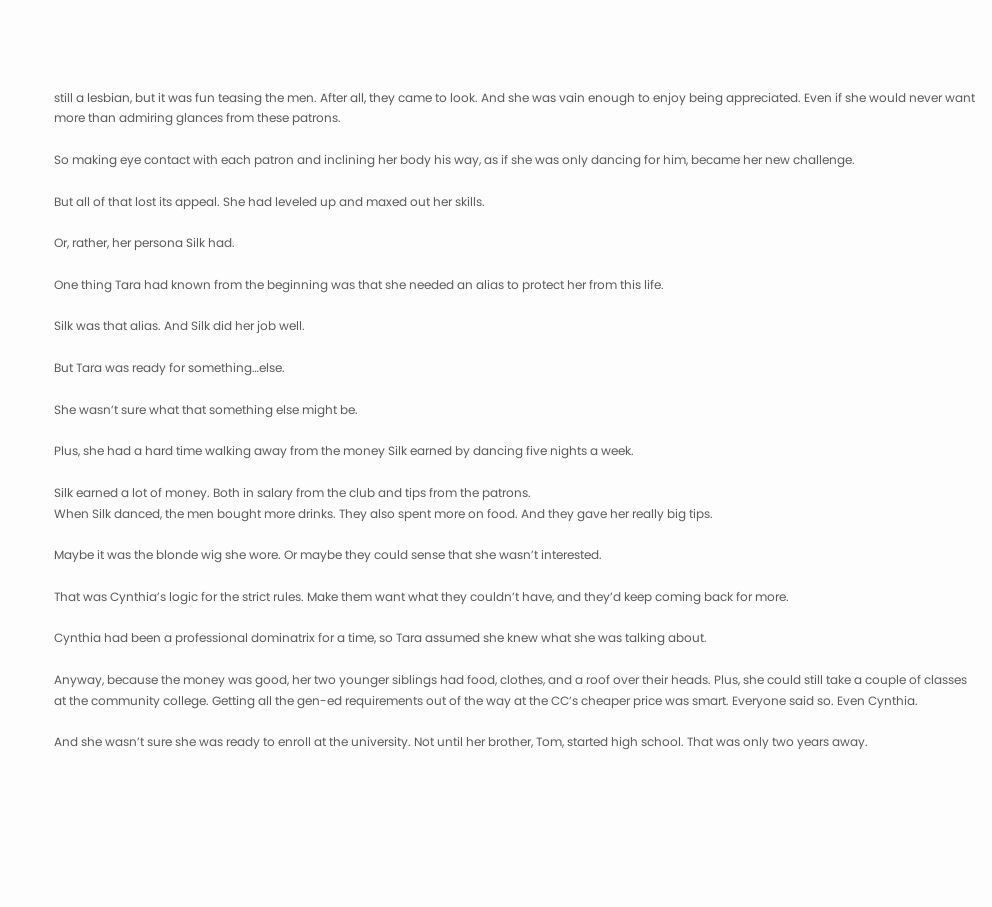still a lesbian, but it was fun teasing the men. After all, they came to look. And she was vain enough to enjoy being appreciated. Even if she would never want more than admiring glances from these patrons.

So making eye contact with each patron and inclining her body his way, as if she was only dancing for him, became her new challenge.

But all of that lost its appeal. She had leveled up and maxed out her skills.

Or, rather, her persona Silk had.

One thing Tara had known from the beginning was that she needed an alias to protect her from this life.

Silk was that alias. And Silk did her job well.

But Tara was ready for something…else.

She wasn’t sure what that something else might be.

Plus, she had a hard time walking away from the money Silk earned by dancing five nights a week.

Silk earned a lot of money. Both in salary from the club and tips from the patrons.
When Silk danced, the men bought more drinks. They also spent more on food. And they gave her really big tips.

Maybe it was the blonde wig she wore. Or maybe they could sense that she wasn’t interested.

That was Cynthia’s logic for the strict rules. Make them want what they couldn’t have, and they’d keep coming back for more.

Cynthia had been a professional dominatrix for a time, so Tara assumed she knew what she was talking about.

Anyway, because the money was good, her two younger siblings had food, clothes, and a roof over their heads. Plus, she could still take a couple of classes at the community college. Getting all the gen-ed requirements out of the way at the CC’s cheaper price was smart. Everyone said so. Even Cynthia.

And she wasn’t sure she was ready to enroll at the university. Not until her brother, Tom, started high school. That was only two years away.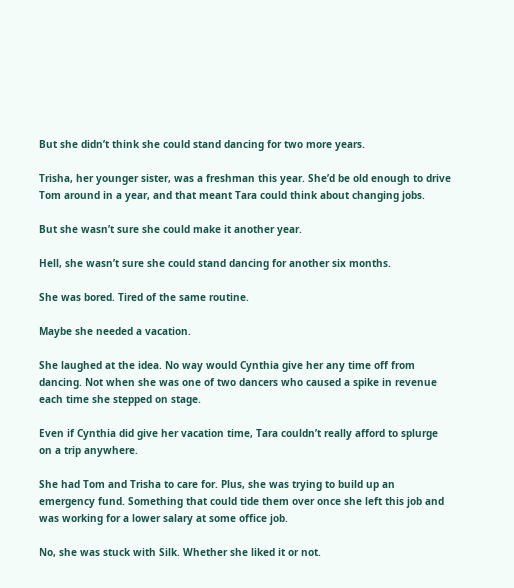But she didn’t think she could stand dancing for two more years.

Trisha, her younger sister, was a freshman this year. She’d be old enough to drive Tom around in a year, and that meant Tara could think about changing jobs.

But she wasn’t sure she could make it another year.

Hell, she wasn’t sure she could stand dancing for another six months.

She was bored. Tired of the same routine.

Maybe she needed a vacation.

She laughed at the idea. No way would Cynthia give her any time off from dancing. Not when she was one of two dancers who caused a spike in revenue each time she stepped on stage.

Even if Cynthia did give her vacation time, Tara couldn’t really afford to splurge on a trip anywhere.

She had Tom and Trisha to care for. Plus, she was trying to build up an emergency fund. Something that could tide them over once she left this job and was working for a lower salary at some office job.

No, she was stuck with Silk. Whether she liked it or not.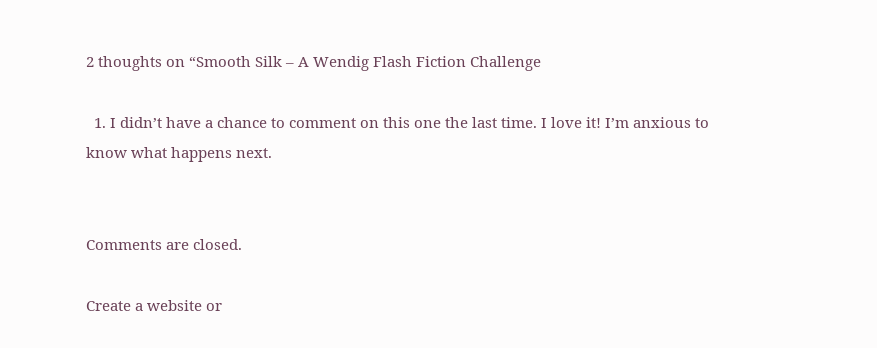2 thoughts on “Smooth Silk – A Wendig Flash Fiction Challenge

  1. I didn’t have a chance to comment on this one the last time. I love it! I’m anxious to know what happens next.


Comments are closed.

Create a website or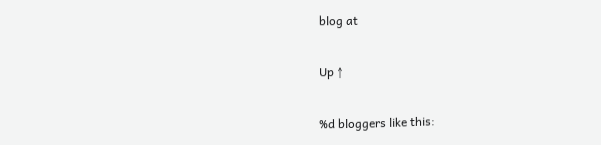blog at

Up ↑

%d bloggers like this: